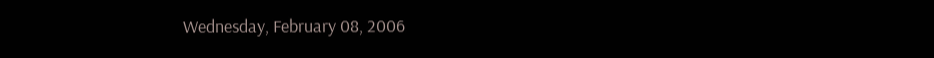Wednesday, February 08, 2006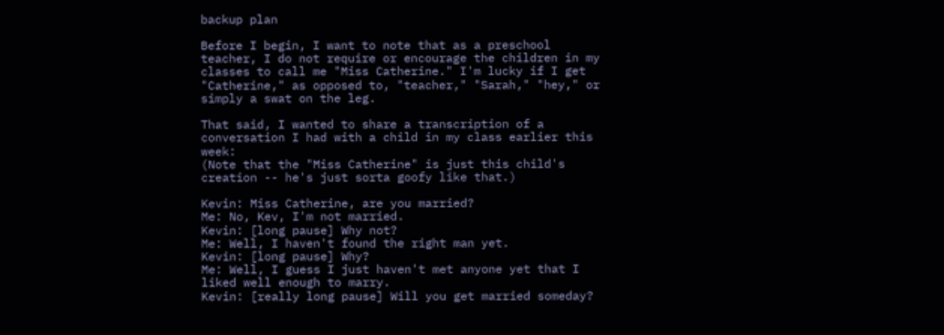backup plan

Before I begin, I want to note that as a preschool teacher, I do not require or encourage the children in my classes to call me "Miss Catherine." I'm lucky if I get "Catherine," as opposed to, "teacher," "Sarah," "hey," or simply a swat on the leg.

That said, I wanted to share a transcription of a conversation I had with a child in my class earlier this week:
(Note that the "Miss Catherine" is just this child's creation -- he's just sorta goofy like that.)

Kevin: Miss Catherine, are you married?
Me: No, Kev, I'm not married.
Kevin: [long pause] Why not?
Me: Well, I haven't found the right man yet.
Kevin: [long pause] Why?
Me: Well, I guess I just haven't met anyone yet that I liked well enough to marry.
Kevin: [really long pause] Will you get married someday?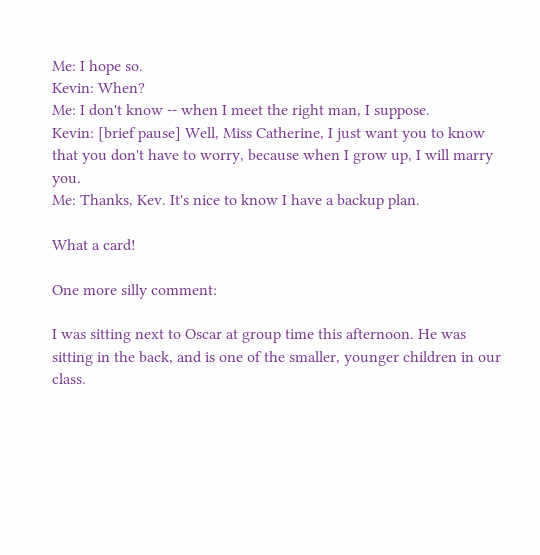Me: I hope so.
Kevin: When?
Me: I don't know -- when I meet the right man, I suppose.
Kevin: [brief pause] Well, Miss Catherine, I just want you to know that you don't have to worry, because when I grow up, I will marry you.
Me: Thanks, Kev. It's nice to know I have a backup plan.

What a card!

One more silly comment:

I was sitting next to Oscar at group time this afternoon. He was sitting in the back, and is one of the smaller, younger children in our class.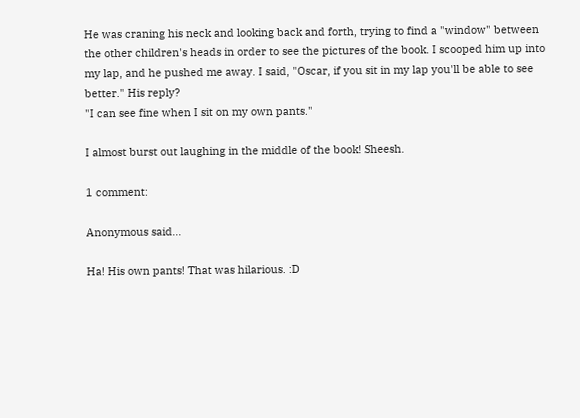He was craning his neck and looking back and forth, trying to find a "window" between the other children's heads in order to see the pictures of the book. I scooped him up into my lap, and he pushed me away. I said, "Oscar, if you sit in my lap you'll be able to see better." His reply?
"I can see fine when I sit on my own pants."

I almost burst out laughing in the middle of the book! Sheesh.

1 comment:

Anonymous said...

Ha! His own pants! That was hilarious. :D